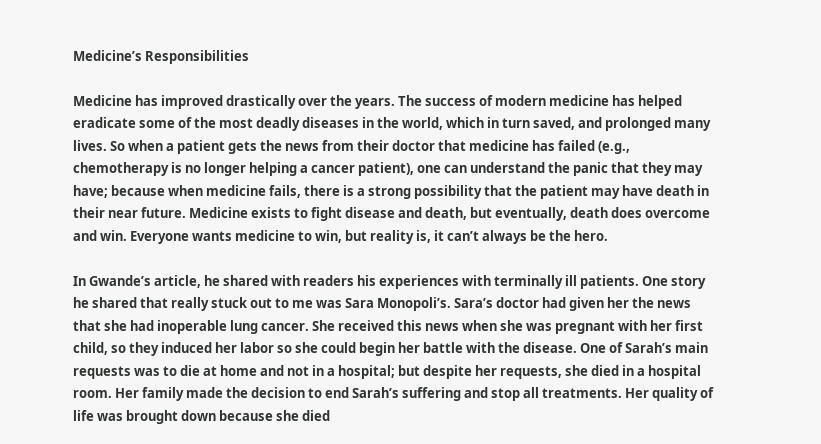Medicine’s Responsibilities

Medicine has improved drastically over the years. The success of modern medicine has helped eradicate some of the most deadly diseases in the world, which in turn saved, and prolonged many lives. So when a patient gets the news from their doctor that medicine has failed (e.g., chemotherapy is no longer helping a cancer patient), one can understand the panic that they may have; because when medicine fails, there is a strong possibility that the patient may have death in their near future. Medicine exists to fight disease and death, but eventually, death does overcome and win. Everyone wants medicine to win, but reality is, it can’t always be the hero.

In Gwande’s article, he shared with readers his experiences with terminally ill patients. One story he shared that really stuck out to me was Sara Monopoli’s. Sara’s doctor had given her the news that she had inoperable lung cancer. She received this news when she was pregnant with her first child, so they induced her labor so she could begin her battle with the disease. One of Sarah’s main requests was to die at home and not in a hospital; but despite her requests, she died in a hospital room. Her family made the decision to end Sarah’s suffering and stop all treatments. Her quality of life was brought down because she died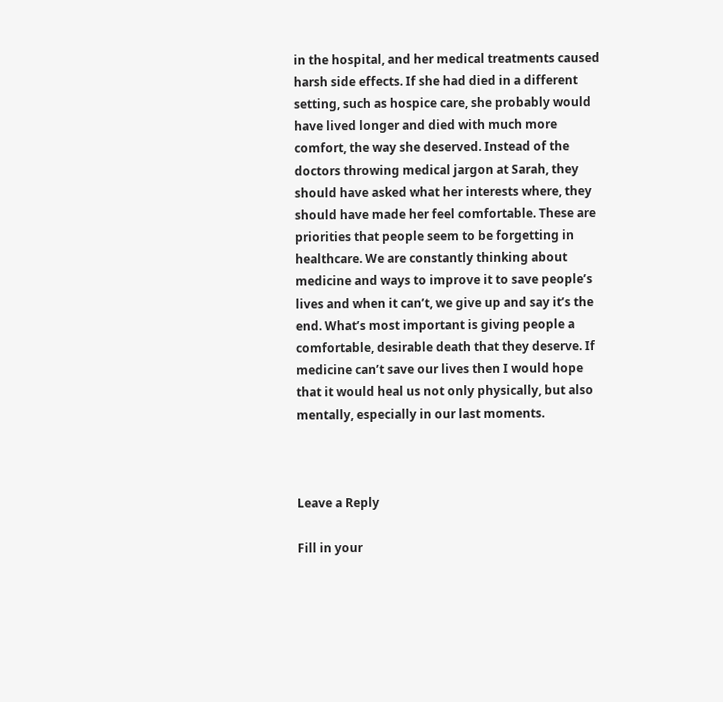in the hospital, and her medical treatments caused harsh side effects. If she had died in a different setting, such as hospice care, she probably would have lived longer and died with much more comfort, the way she deserved. Instead of the doctors throwing medical jargon at Sarah, they should have asked what her interests where, they should have made her feel comfortable. These are priorities that people seem to be forgetting in healthcare. We are constantly thinking about medicine and ways to improve it to save people’s lives and when it can’t, we give up and say it’s the end. What’s most important is giving people a comfortable, desirable death that they deserve. If medicine can’t save our lives then I would hope that it would heal us not only physically, but also mentally, especially in our last moments.



Leave a Reply

Fill in your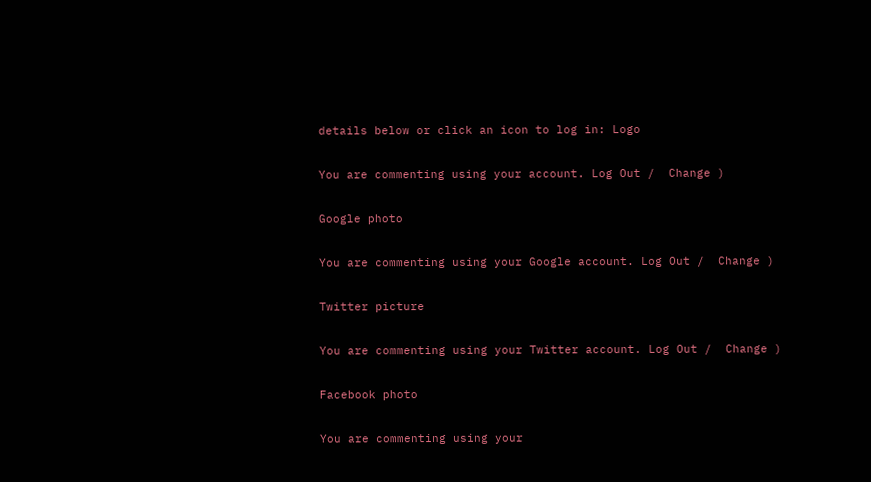details below or click an icon to log in: Logo

You are commenting using your account. Log Out /  Change )

Google photo

You are commenting using your Google account. Log Out /  Change )

Twitter picture

You are commenting using your Twitter account. Log Out /  Change )

Facebook photo

You are commenting using your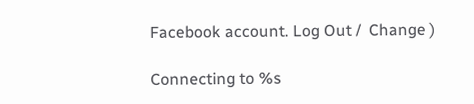Facebook account. Log Out /  Change )

Connecting to %s